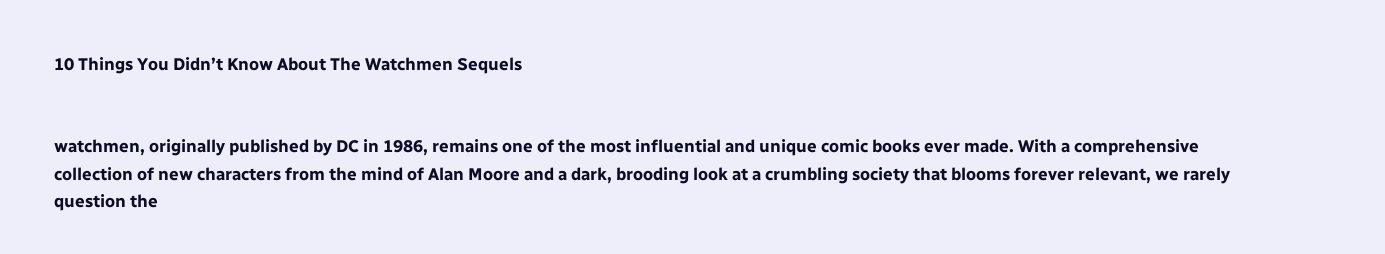10 Things You Didn’t Know About The Watchmen Sequels


watchmen, originally published by DC in 1986, remains one of the most influential and unique comic books ever made. With a comprehensive collection of new characters from the mind of Alan Moore and a dark, brooding look at a crumbling society that blooms forever relevant, we rarely question the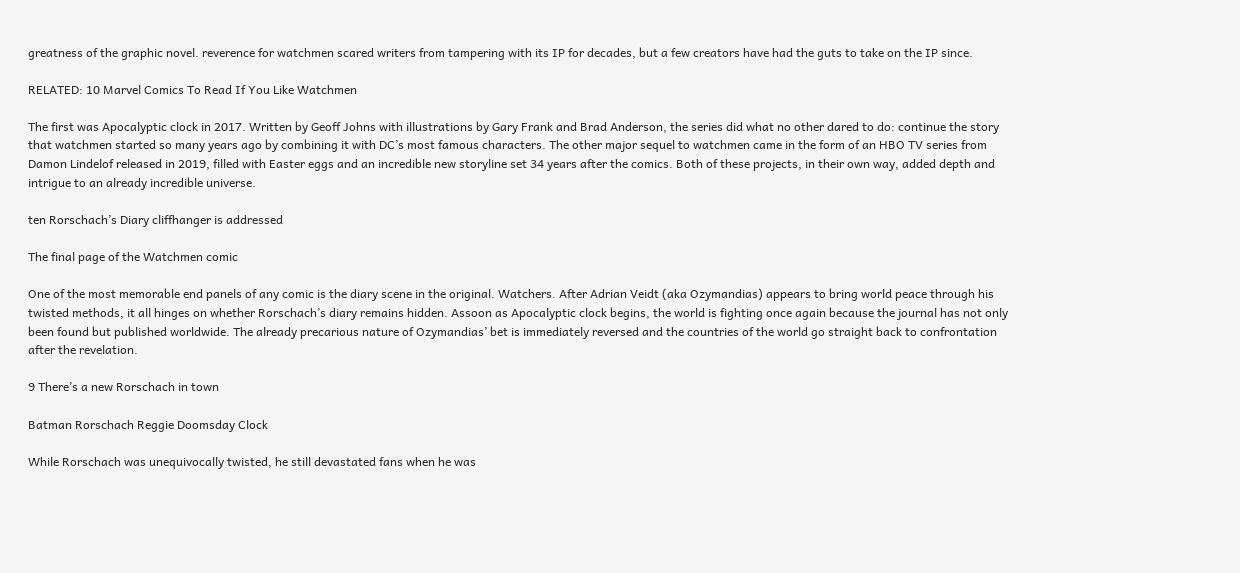greatness of the graphic novel. reverence for watchmen scared writers from tampering with its IP for decades, but a few creators have had the guts to take on the IP since.

RELATED: 10 Marvel Comics To Read If You Like Watchmen

The first was Apocalyptic clock in 2017. Written by Geoff Johns with illustrations by Gary Frank and Brad Anderson, the series did what no other dared to do: continue the story that watchmen started so many years ago by combining it with DC’s most famous characters. The other major sequel to watchmen came in the form of an HBO TV series from Damon Lindelof released in 2019, filled with Easter eggs and an incredible new storyline set 34 years after the comics. Both of these projects, in their own way, added depth and intrigue to an already incredible universe.

ten Rorschach’s Diary cliffhanger is addressed

The final page of the Watchmen comic

One of the most memorable end panels of any comic is the diary scene in the original. Watchers. After Adrian Veidt (aka Ozymandias) appears to bring world peace through his twisted methods, it all hinges on whether Rorschach’s diary remains hidden. Assoon as Apocalyptic clock begins, the world is fighting once again because the journal has not only been found but published worldwide. The already precarious nature of Ozymandias’ bet is immediately reversed and the countries of the world go straight back to confrontation after the revelation.

9 There’s a new Rorschach in town

Batman Rorschach Reggie Doomsday Clock

While Rorschach was unequivocally twisted, he still devastated fans when he was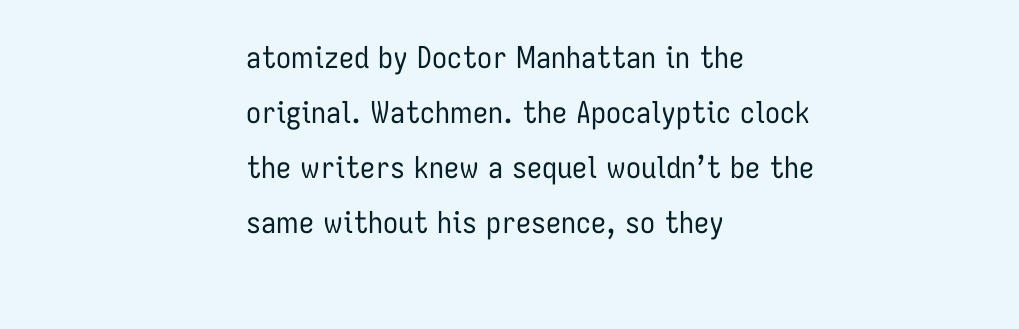atomized by Doctor Manhattan in the original. Watchmen. the Apocalyptic clock the writers knew a sequel wouldn’t be the same without his presence, so they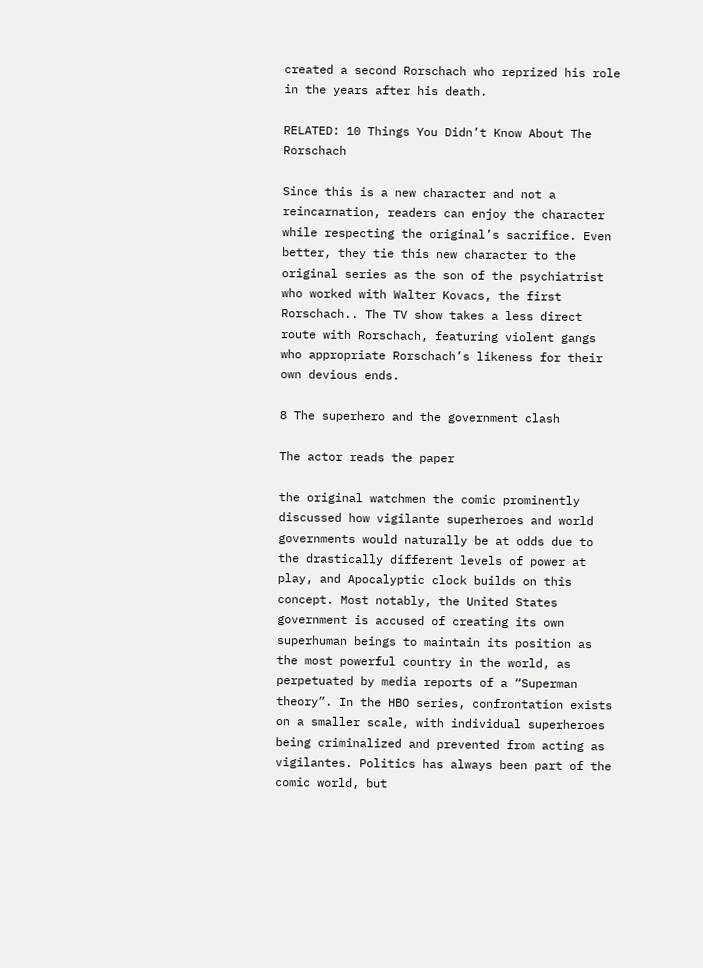created a second Rorschach who reprized his role in the years after his death.

RELATED: 10 Things You Didn’t Know About The Rorschach

Since this is a new character and not a reincarnation, readers can enjoy the character while respecting the original’s sacrifice. Even better, they tie this new character to the original series as the son of the psychiatrist who worked with Walter Kovacs, the first Rorschach.. The TV show takes a less direct route with Rorschach, featuring violent gangs who appropriate Rorschach’s likeness for their own devious ends.

8 The superhero and the government clash

The actor reads the paper

the original watchmen the comic prominently discussed how vigilante superheroes and world governments would naturally be at odds due to the drastically different levels of power at play, and Apocalyptic clock builds on this concept. Most notably, the United States government is accused of creating its own superhuman beings to maintain its position as the most powerful country in the world, as perpetuated by media reports of a “Superman theory”. In the HBO series, confrontation exists on a smaller scale, with individual superheroes being criminalized and prevented from acting as vigilantes. Politics has always been part of the comic world, but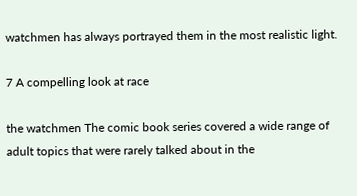watchmen has always portrayed them in the most realistic light.

7 A compelling look at race

the watchmen The comic book series covered a wide range of adult topics that were rarely talked about in the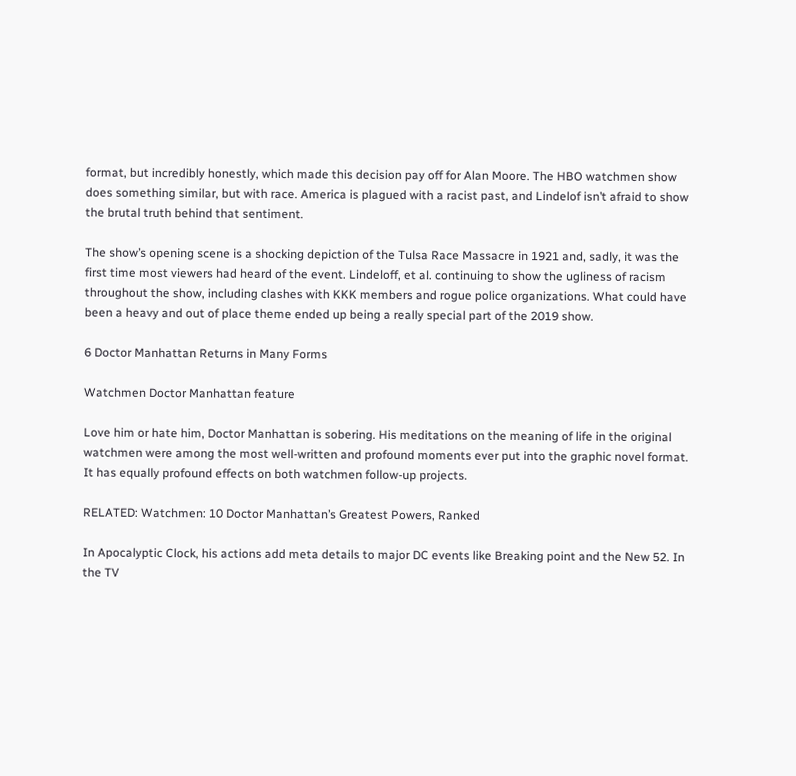format, but incredibly honestly, which made this decision pay off for Alan Moore. The HBO watchmen show does something similar, but with race. America is plagued with a racist past, and Lindelof isn’t afraid to show the brutal truth behind that sentiment.

The show’s opening scene is a shocking depiction of the Tulsa Race Massacre in 1921 and, sadly, it was the first time most viewers had heard of the event. Lindeloff, et al. continuing to show the ugliness of racism throughout the show, including clashes with KKK members and rogue police organizations. What could have been a heavy and out of place theme ended up being a really special part of the 2019 show.

6 Doctor Manhattan Returns in Many Forms

Watchmen Doctor Manhattan feature

Love him or hate him, Doctor Manhattan is sobering. His meditations on the meaning of life in the original watchmen were among the most well-written and profound moments ever put into the graphic novel format. It has equally profound effects on both watchmen follow-up projects.

RELATED: Watchmen: 10 Doctor Manhattan’s Greatest Powers, Ranked

In Apocalyptic Clock, his actions add meta details to major DC events like Breaking point and the New 52. In the TV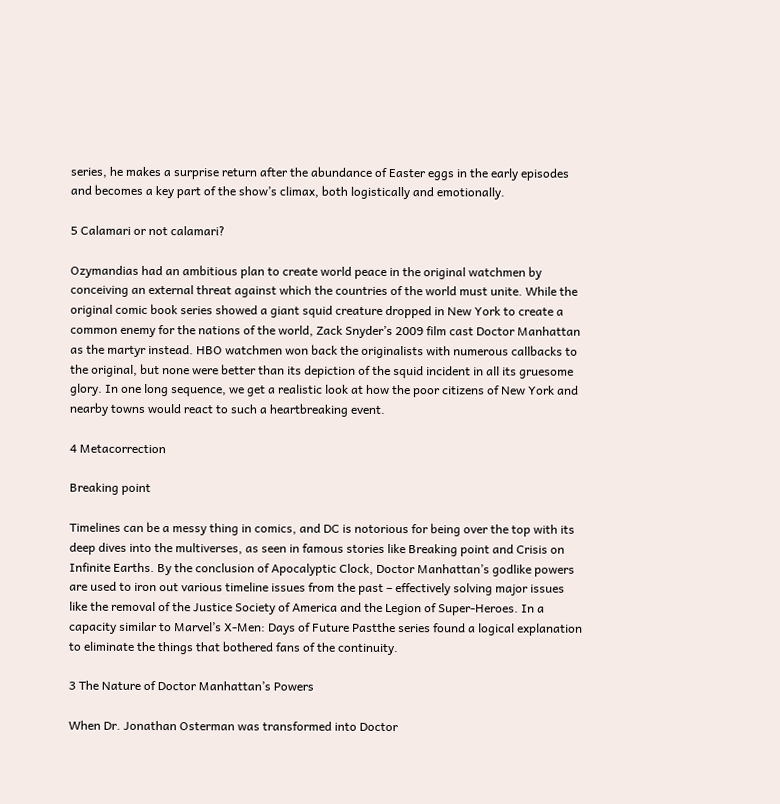series, he makes a surprise return after the abundance of Easter eggs in the early episodes and becomes a key part of the show’s climax, both logistically and emotionally.

5 Calamari or not calamari?

Ozymandias had an ambitious plan to create world peace in the original watchmen by conceiving an external threat against which the countries of the world must unite. While the original comic book series showed a giant squid creature dropped in New York to create a common enemy for the nations of the world, Zack Snyder’s 2009 film cast Doctor Manhattan as the martyr instead. HBO watchmen won back the originalists with numerous callbacks to the original, but none were better than its depiction of the squid incident in all its gruesome glory. In one long sequence, we get a realistic look at how the poor citizens of New York and nearby towns would react to such a heartbreaking event.

4 Metacorrection

Breaking point

Timelines can be a messy thing in comics, and DC is notorious for being over the top with its deep dives into the multiverses, as seen in famous stories like Breaking point and Crisis on Infinite Earths. By the conclusion of Apocalyptic Clock, Doctor Manhattan’s godlike powers are used to iron out various timeline issues from the past – effectively solving major issues like the removal of the Justice Society of America and the Legion of Super-Heroes. In a capacity similar to Marvel’s X-Men: Days of Future Pastthe series found a logical explanation to eliminate the things that bothered fans of the continuity.

3 The Nature of Doctor Manhattan’s Powers

When Dr. Jonathan Osterman was transformed into Doctor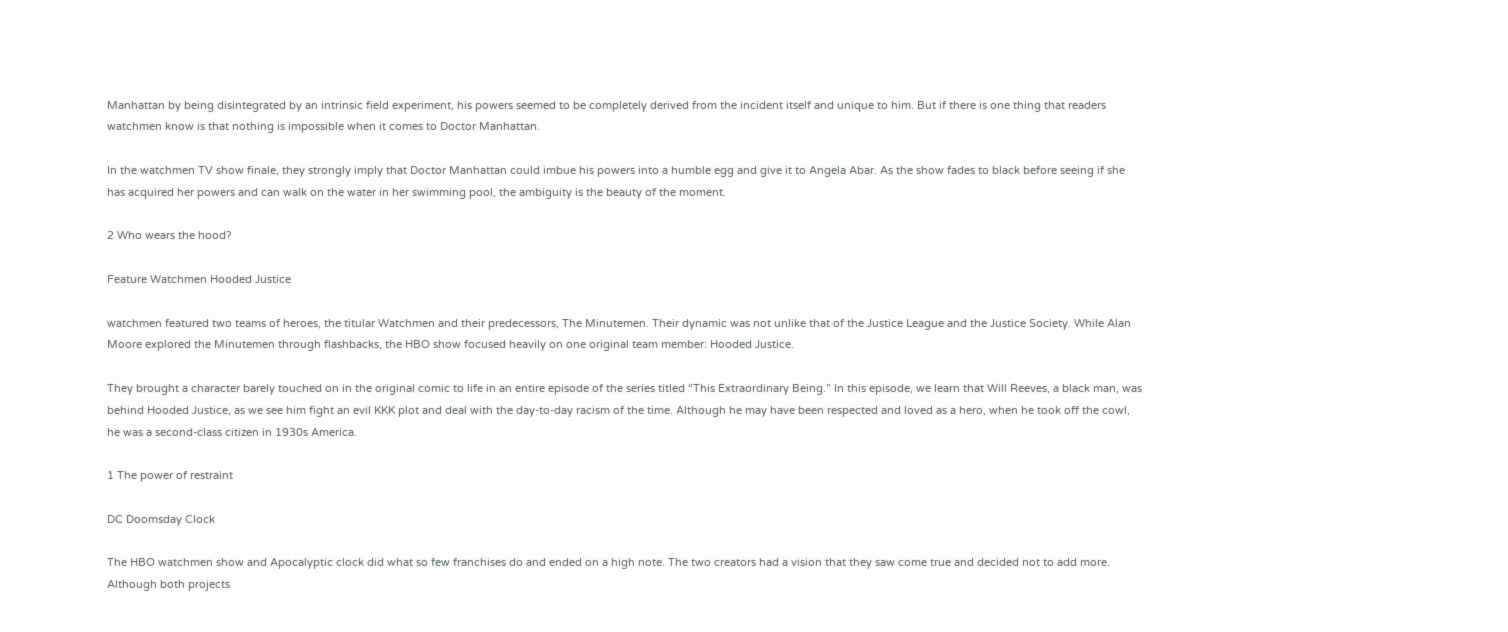Manhattan by being disintegrated by an intrinsic field experiment, his powers seemed to be completely derived from the incident itself and unique to him. But if there is one thing that readers watchmen know is that nothing is impossible when it comes to Doctor Manhattan.

In the watchmen TV show finale, they strongly imply that Doctor Manhattan could imbue his powers into a humble egg and give it to Angela Abar. As the show fades to black before seeing if she has acquired her powers and can walk on the water in her swimming pool, the ambiguity is the beauty of the moment.

2 Who wears the hood?

Feature Watchmen Hooded Justice

watchmen featured two teams of heroes, the titular Watchmen and their predecessors, The Minutemen. Their dynamic was not unlike that of the Justice League and the Justice Society. While Alan Moore explored the Minutemen through flashbacks, the HBO show focused heavily on one original team member: Hooded Justice.

They brought a character barely touched on in the original comic to life in an entire episode of the series titled “This Extraordinary Being.” In this episode, we learn that Will Reeves, a black man, was behind Hooded Justice, as we see him fight an evil KKK plot and deal with the day-to-day racism of the time. Although he may have been respected and loved as a hero, when he took off the cowl, he was a second-class citizen in 1930s America.

1 The power of restraint

DC Doomsday Clock

The HBO watchmen show and Apocalyptic clock did what so few franchises do and ended on a high note. The two creators had a vision that they saw come true and decided not to add more. Although both projects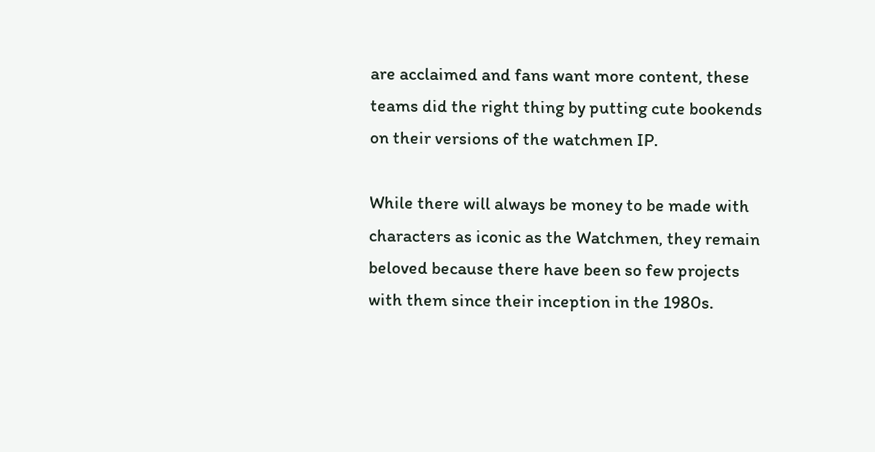are acclaimed and fans want more content, these teams did the right thing by putting cute bookends on their versions of the watchmen IP.

While there will always be money to be made with characters as iconic as the Watchmen, they remain beloved because there have been so few projects with them since their inception in the 1980s.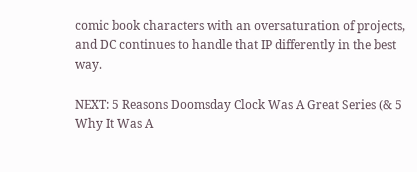comic book characters with an oversaturation of projects, and DC continues to handle that IP differently in the best way.

NEXT: 5 Reasons Doomsday Clock Was A Great Series (& 5 Why It Was A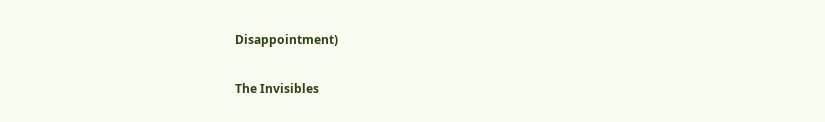Disappointment)

The Invisibles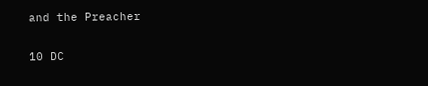and the Preacher

10 DC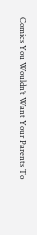Comics You Wouldn’t Want Your Parents To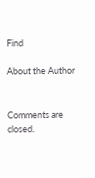Find

About the Author


Comments are closed.